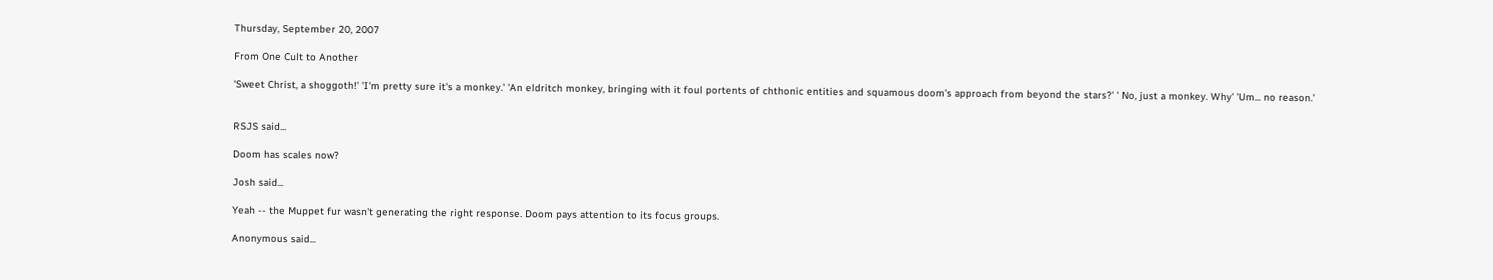Thursday, September 20, 2007

From One Cult to Another

'Sweet Christ, a shoggoth!' 'I'm pretty sure it's a monkey.' 'An eldritch monkey, bringing with it foul portents of chthonic entities and squamous doom's approach from beyond the stars?' ' No, just a monkey. Why' 'Um... no reason.'


RSJS said...

Doom has scales now?

Josh said...

Yeah -- the Muppet fur wasn't generating the right response. Doom pays attention to its focus groups.

Anonymous said...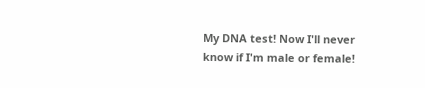My DNA test! Now I'll never know if I'm male or female!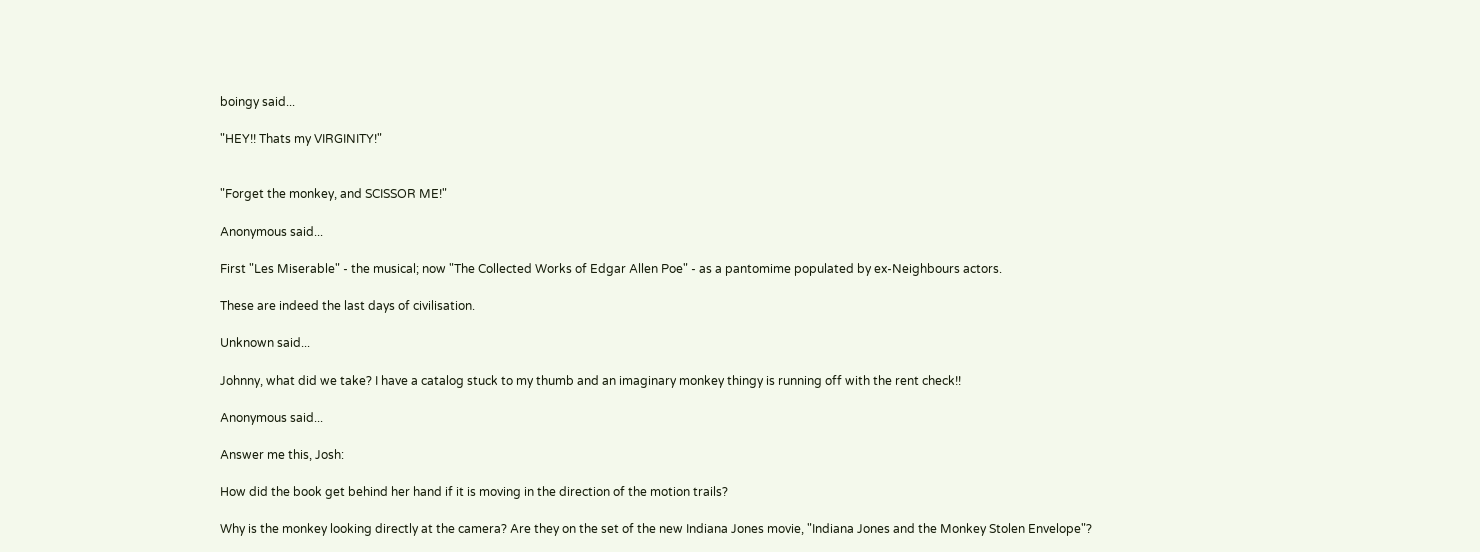boingy said...

"HEY!! Thats my VIRGINITY!"


"Forget the monkey, and SCISSOR ME!"

Anonymous said...

First "Les Miserable" - the musical; now "The Collected Works of Edgar Allen Poe" - as a pantomime populated by ex-Neighbours actors.

These are indeed the last days of civilisation.

Unknown said...

Johnny, what did we take? I have a catalog stuck to my thumb and an imaginary monkey thingy is running off with the rent check!!

Anonymous said...

Answer me this, Josh:

How did the book get behind her hand if it is moving in the direction of the motion trails?

Why is the monkey looking directly at the camera? Are they on the set of the new Indiana Jones movie, "Indiana Jones and the Monkey Stolen Envelope"?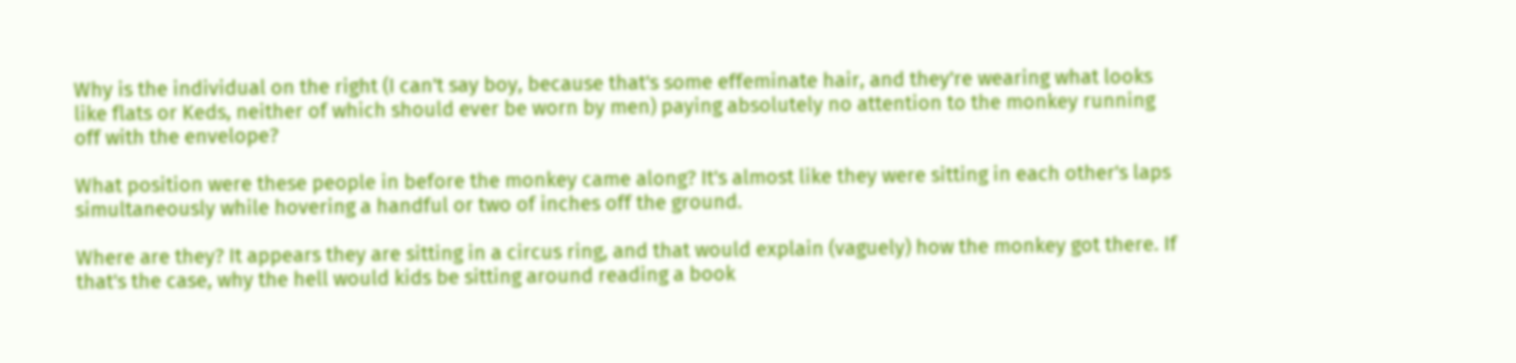Why is the individual on the right (I can't say boy, because that's some effeminate hair, and they're wearing what looks like flats or Keds, neither of which should ever be worn by men) paying absolutely no attention to the monkey running off with the envelope?

What position were these people in before the monkey came along? It's almost like they were sitting in each other's laps simultaneously while hovering a handful or two of inches off the ground.

Where are they? It appears they are sitting in a circus ring, and that would explain (vaguely) how the monkey got there. If that's the case, why the hell would kids be sitting around reading a book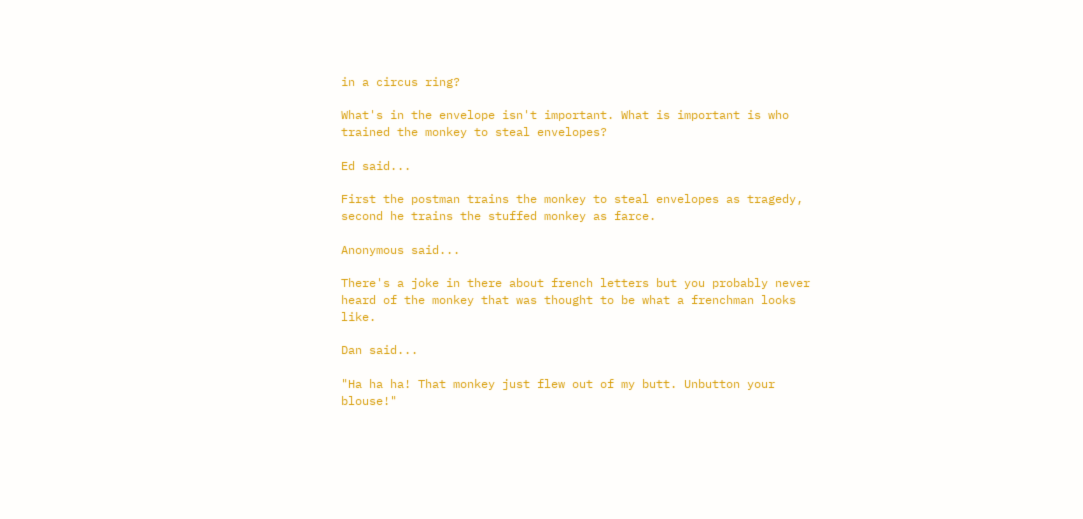in a circus ring?

What's in the envelope isn't important. What is important is who trained the monkey to steal envelopes?

Ed said...

First the postman trains the monkey to steal envelopes as tragedy, second he trains the stuffed monkey as farce.

Anonymous said...

There's a joke in there about french letters but you probably never heard of the monkey that was thought to be what a frenchman looks like.

Dan said...

"Ha ha ha! That monkey just flew out of my butt. Unbutton your blouse!"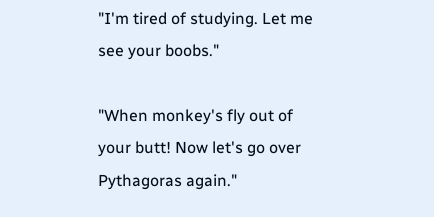"I'm tired of studying. Let me see your boobs."

"When monkey's fly out of your butt! Now let's go over Pythagoras again."